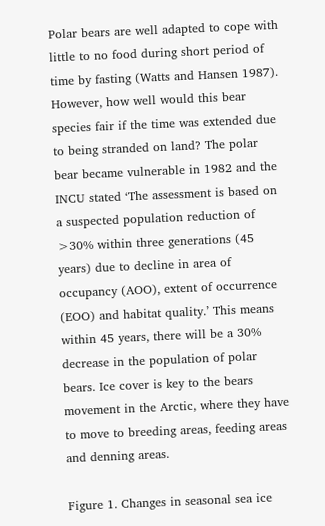Polar bears are well adapted to cope with little to no food during short period of time by fasting (Watts and Hansen 1987). However, how well would this bear species fair if the time was extended due to being stranded on land? The polar bear became vulnerable in 1982 and the INCU stated ‘The assessment is based on a suspected population reduction of >30% within three generations (45 years) due to decline in area of occupancy (AOO), extent of occurrence (EOO) and habitat quality.’ This means within 45 years, there will be a 30% decrease in the population of polar bears. Ice cover is key to the bears movement in the Arctic, where they have to move to breeding areas, feeding areas and denning areas.

Figure 1. Changes in seasonal sea ice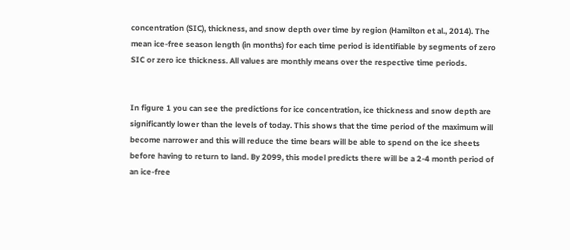concentration (SIC), thickness, and snow depth over time by region (Hamilton et al., 2014). The mean ice-free season length (in months) for each time period is identifiable by segments of zero SIC or zero ice thickness. All values are monthly means over the respective time periods.


In figure 1 you can see the predictions for ice concentration, ice thickness and snow depth are significantly lower than the levels of today. This shows that the time period of the maximum will become narrower and this will reduce the time bears will be able to spend on the ice sheets before having to return to land. By 2099, this model predicts there will be a 2-4 month period of an ice-free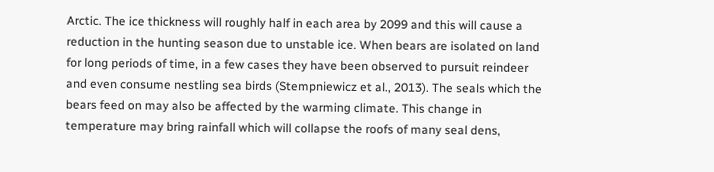Arctic. The ice thickness will roughly half in each area by 2099 and this will cause a reduction in the hunting season due to unstable ice. When bears are isolated on land for long periods of time, in a few cases they have been observed to pursuit reindeer and even consume nestling sea birds (Stempniewicz et al., 2013). The seals which the bears feed on may also be affected by the warming climate. This change in temperature may bring rainfall which will collapse the roofs of many seal dens,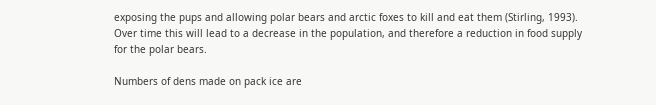exposing the pups and allowing polar bears and arctic foxes to kill and eat them (Stirling, 1993). Over time this will lead to a decrease in the population, and therefore a reduction in food supply for the polar bears.

Numbers of dens made on pack ice are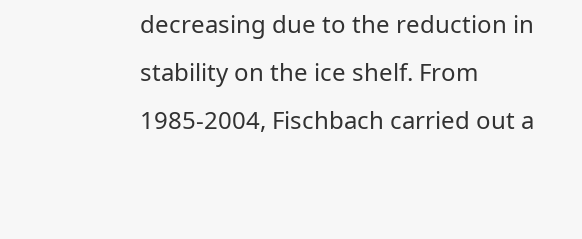decreasing due to the reduction in stability on the ice shelf. From 1985-2004, Fischbach carried out a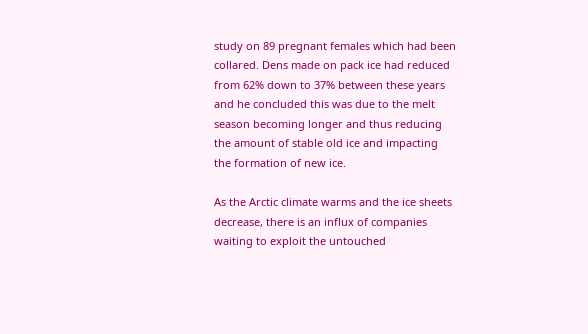study on 89 pregnant females which had been collared. Dens made on pack ice had reduced from 62% down to 37% between these years and he concluded this was due to the melt season becoming longer and thus reducing the amount of stable old ice and impacting the formation of new ice.

As the Arctic climate warms and the ice sheets decrease, there is an influx of companies waiting to exploit the untouched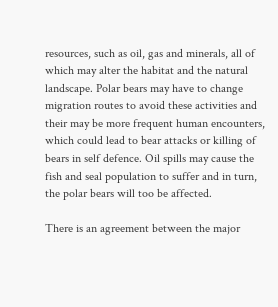resources, such as oil, gas and minerals, all of which may alter the habitat and the natural landscape. Polar bears may have to change migration routes to avoid these activities and their may be more frequent human encounters, which could lead to bear attacks or killing of bears in self defence. Oil spills may cause the fish and seal population to suffer and in turn, the polar bears will too be affected.

There is an agreement between the major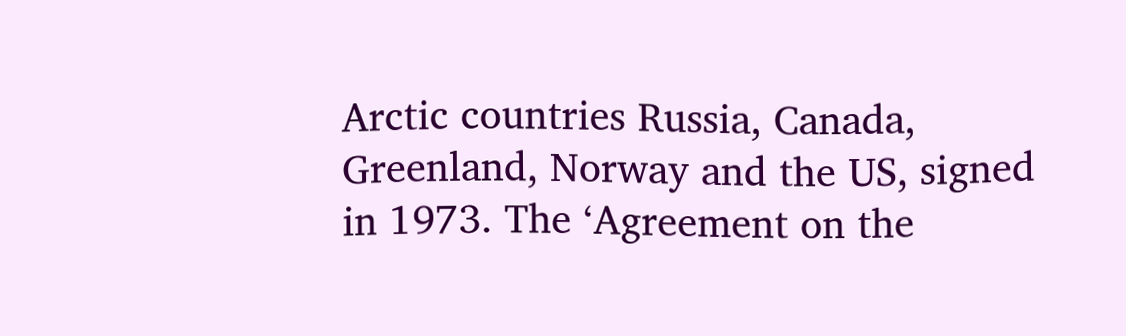Arctic countries Russia, Canada, Greenland, Norway and the US, signed in 1973. The ‘Agreement on the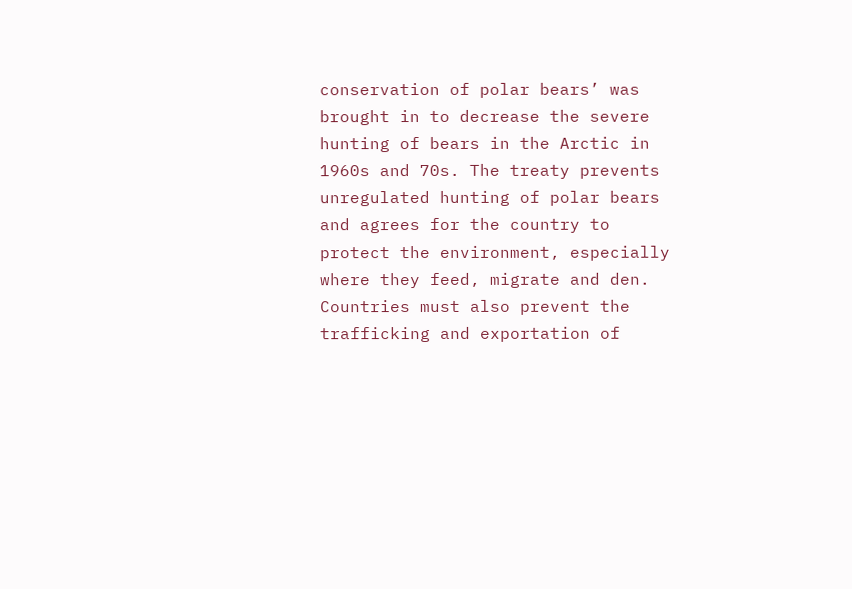conservation of polar bears’ was brought in to decrease the severe hunting of bears in the Arctic in 1960s and 70s. The treaty prevents unregulated hunting of polar bears and agrees for the country to protect the environment, especially where they feed, migrate and den. Countries must also prevent the trafficking and exportation of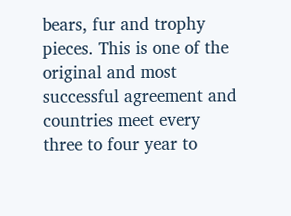bears, fur and trophy pieces. This is one of the original and most successful agreement and countries meet every three to four year to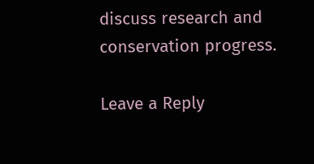discuss research and conservation progress.

Leave a Reply